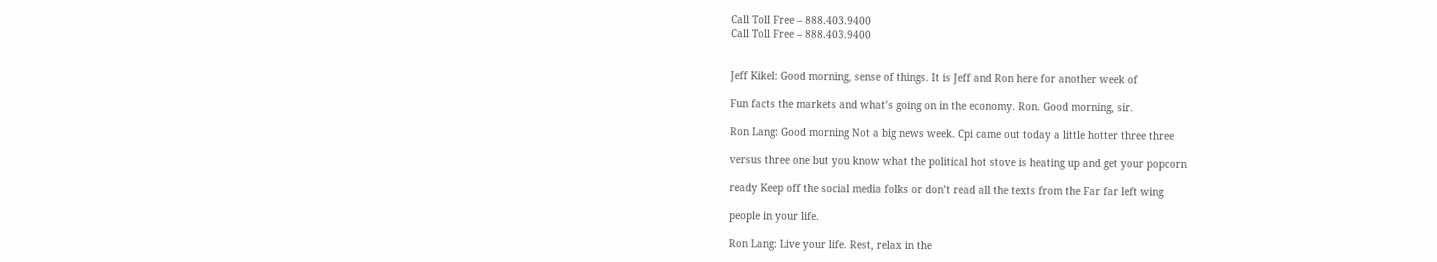Call Toll Free – 888.403.9400
Call Toll Free – 888.403.9400


Jeff Kikel: Good morning, sense of things. It is Jeff and Ron here for another week of

Fun facts the markets and what’s going on in the economy. Ron. Good morning, sir.

Ron Lang: Good morning Not a big news week. Cpi came out today a little hotter three three

versus three one but you know what the political hot stove is heating up and get your popcorn

ready Keep off the social media folks or don’t read all the texts from the Far far left wing

people in your life.

Ron Lang: Live your life. Rest, relax in the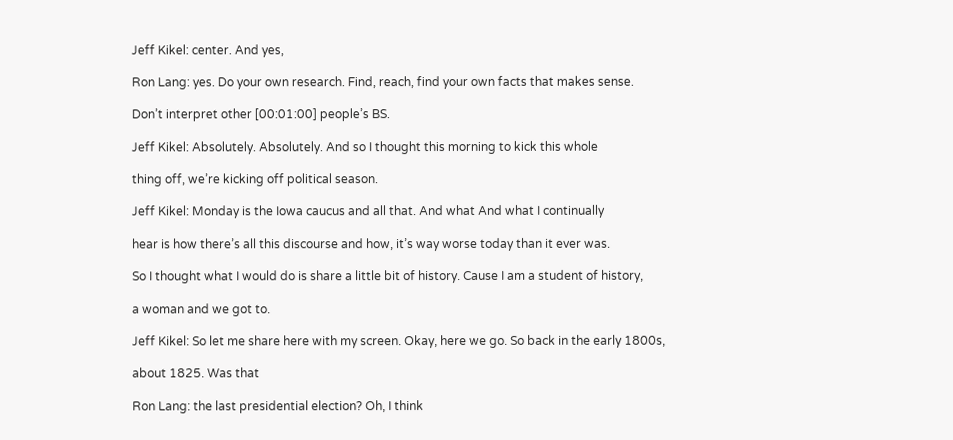Jeff Kikel: center. And yes,

Ron Lang: yes. Do your own research. Find, reach, find your own facts that makes sense.

Don’t interpret other [00:01:00] people’s BS.

Jeff Kikel: Absolutely. Absolutely. And so I thought this morning to kick this whole

thing off, we’re kicking off political season.

Jeff Kikel: Monday is the Iowa caucus and all that. And what And what I continually

hear is how there’s all this discourse and how, it’s way worse today than it ever was.

So I thought what I would do is share a little bit of history. Cause I am a student of history,

a woman and we got to.

Jeff Kikel: So let me share here with my screen. Okay, here we go. So back in the early 1800s,

about 1825. Was that

Ron Lang: the last presidential election? Oh, I think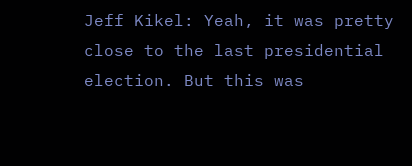Jeff Kikel: Yeah, it was pretty close to the last presidential election. But this was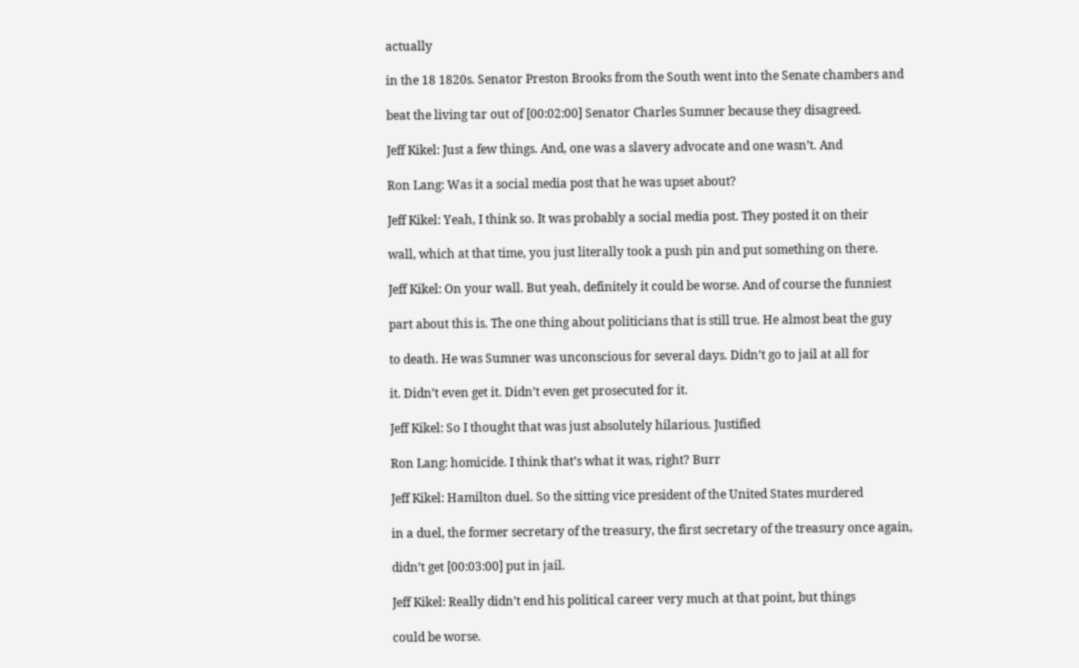actually

in the 18 1820s. Senator Preston Brooks from the South went into the Senate chambers and

beat the living tar out of [00:02:00] Senator Charles Sumner because they disagreed.

Jeff Kikel: Just a few things. And, one was a slavery advocate and one wasn’t. And

Ron Lang: Was it a social media post that he was upset about?

Jeff Kikel: Yeah, I think so. It was probably a social media post. They posted it on their

wall, which at that time, you just literally took a push pin and put something on there.

Jeff Kikel: On your wall. But yeah, definitely it could be worse. And of course the funniest

part about this is. The one thing about politicians that is still true. He almost beat the guy

to death. He was Sumner was unconscious for several days. Didn’t go to jail at all for

it. Didn’t even get it. Didn’t even get prosecuted for it.

Jeff Kikel: So I thought that was just absolutely hilarious. Justified

Ron Lang: homicide. I think that’s what it was, right? Burr

Jeff Kikel: Hamilton duel. So the sitting vice president of the United States murdered

in a duel, the former secretary of the treasury, the first secretary of the treasury once again,

didn’t get [00:03:00] put in jail.

Jeff Kikel: Really didn’t end his political career very much at that point, but things

could be worse.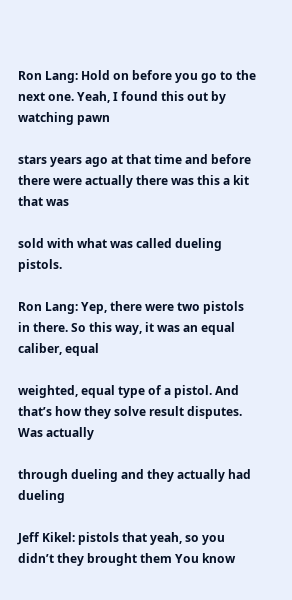Ron Lang: Hold on before you go to the next one. Yeah, I found this out by watching pawn

stars years ago at that time and before there were actually there was this a kit that was

sold with what was called dueling pistols.

Ron Lang: Yep, there were two pistols in there. So this way, it was an equal caliber, equal

weighted, equal type of a pistol. And that’s how they solve result disputes. Was actually

through dueling and they actually had dueling

Jeff Kikel: pistols that yeah, so you didn’t they brought them You know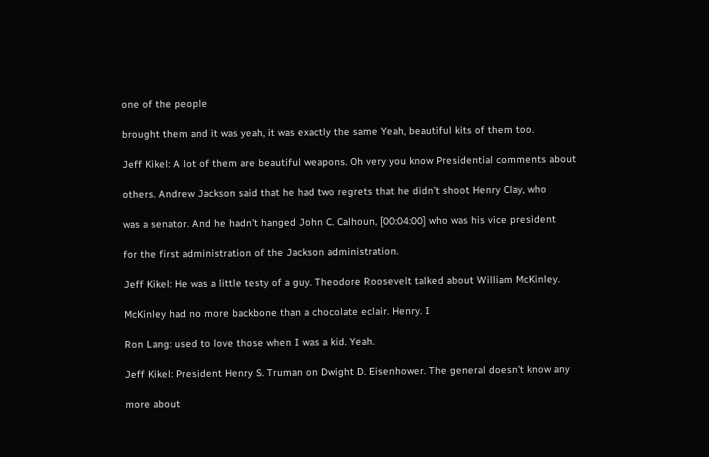one of the people

brought them and it was yeah, it was exactly the same Yeah, beautiful kits of them too.

Jeff Kikel: A lot of them are beautiful weapons. Oh very you know Presidential comments about

others. Andrew Jackson said that he had two regrets that he didn’t shoot Henry Clay, who

was a senator. And he hadn’t hanged John C. Calhoun, [00:04:00] who was his vice president

for the first administration of the Jackson administration.

Jeff Kikel: He was a little testy of a guy. Theodore Roosevelt talked about William McKinley.

McKinley had no more backbone than a chocolate eclair. Henry. I

Ron Lang: used to love those when I was a kid. Yeah.

Jeff Kikel: President Henry S. Truman on Dwight D. Eisenhower. The general doesn’t know any

more about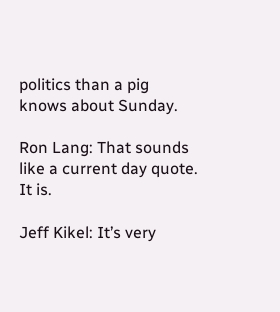politics than a pig knows about Sunday.

Ron Lang: That sounds like a current day quote. It is.

Jeff Kikel: It’s very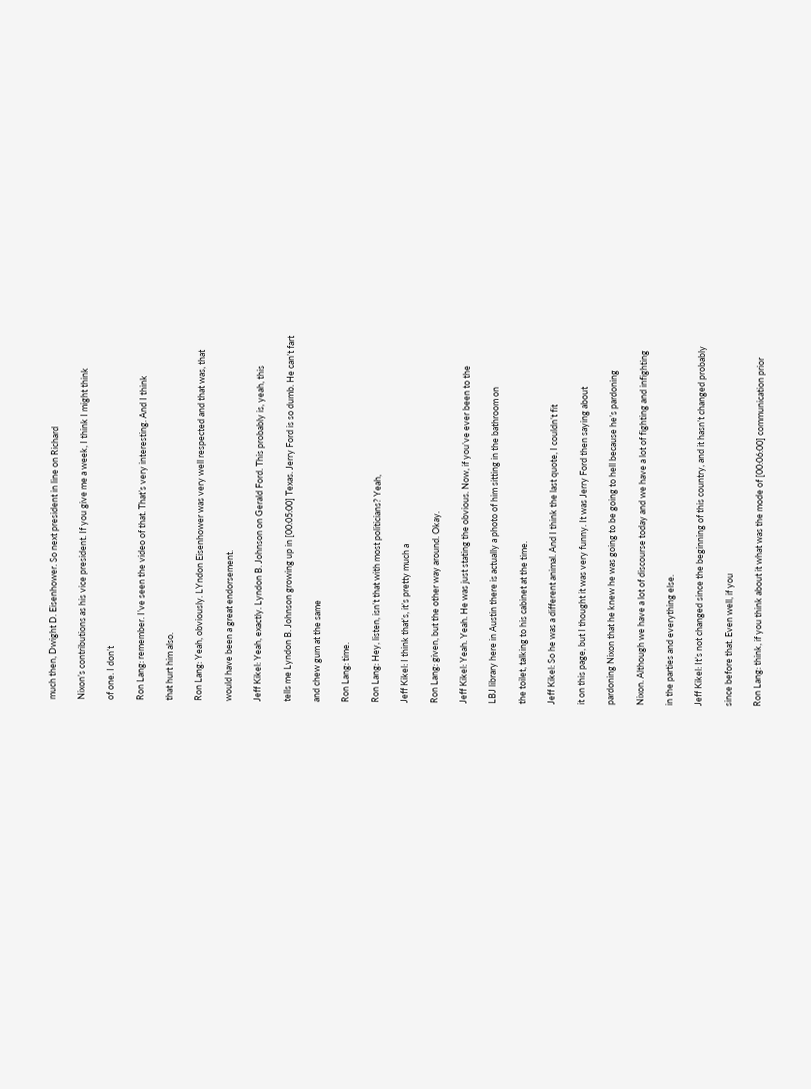much then, Dwight D. Eisenhower. So next president in line on Richard

Nixon’s contributions as his vice president. If you give me a week, I think I might think

of one. I don’t

Ron Lang: remember. I’ve seen the video of that. That’s very interesting. And I think

that hurt him also.

Ron Lang: Yeah, obviously. LYndon Eisenhower was very well respected and that was, that

would have been a great endorsement.

Jeff Kikel: Yeah, exactly. Lyndon B. Johnson on Gerald Ford. This probably is, yeah, this

tells me Lyndon B. Johnson growing up in [00:05:00] Texas. Jerry Ford is so dumb. He can’t fart

and chew gum at the same

Ron Lang: time.

Ron Lang: Hey, listen, isn’t that with most politicians? Yeah,

Jeff Kikel: I think that’s, it’s pretty much a

Ron Lang: given, but the other way around. Okay.

Jeff Kikel: Yeah. Yeah. He was just stating the obvious. Now, if you’ve ever been to the

LBJ library here in Austin there is actually a photo of him sitting in the bathroom on

the toilet, talking to his cabinet at the time.

Jeff Kikel: So he was a different animal. And I think the last quote, I couldn’t fit

it on this page, but I thought it was very funny. It was Jerry Ford then saying about

pardoning Nixon that he knew he was going to be going to hell because he’s pardoning

Nixon. Although we have a lot of discourse today and we have a lot of fighting and infighting

in the parties and everything else.

Jeff Kikel: It’s not changed since the beginning of this country, and it hasn’t changed probably

since before that. Even well, if you

Ron Lang: think, if you think about it what was the mode of [00:06:00] communication prior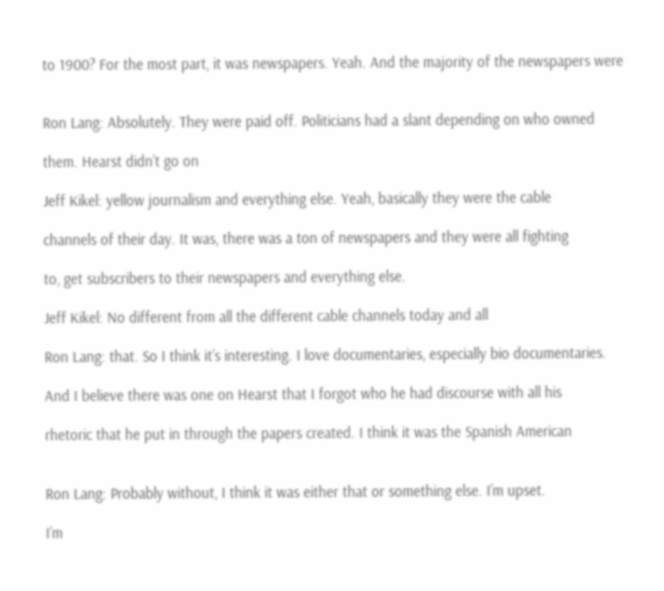to 1900? For the most part, it was newspapers. Yeah. And the majority of the newspapers were


Ron Lang: Absolutely. They were paid off. Politicians had a slant depending on who owned

them. Hearst didn’t go on

Jeff Kikel: yellow journalism and everything else. Yeah, basically they were the cable

channels of their day. It was, there was a ton of newspapers and they were all fighting

to, get subscribers to their newspapers and everything else.

Jeff Kikel: No different from all the different cable channels today and all

Ron Lang: that. So I think it’s interesting. I love documentaries, especially bio documentaries.

And I believe there was one on Hearst that I forgot who he had discourse with all his

rhetoric that he put in through the papers created. I think it was the Spanish American


Ron Lang: Probably without, I think it was either that or something else. I’m upset.

I’m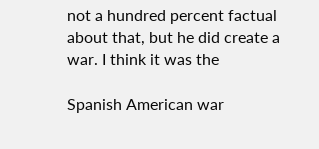not a hundred percent factual about that, but he did create a war. I think it was the

Spanish American war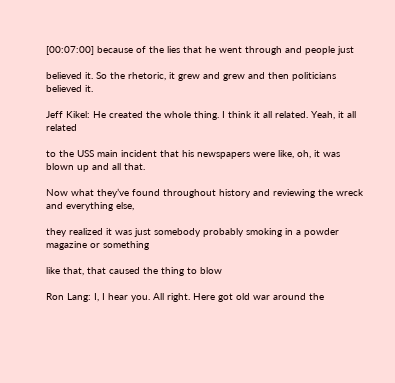[00:07:00] because of the lies that he went through and people just

believed it. So the rhetoric, it grew and grew and then politicians believed it.

Jeff Kikel: He created the whole thing. I think it all related. Yeah, it all related

to the USS main incident that his newspapers were like, oh, it was blown up and all that.

Now what they’ve found throughout history and reviewing the wreck and everything else,

they realized it was just somebody probably smoking in a powder magazine or something

like that, that caused the thing to blow

Ron Lang: I, I hear you. All right. Here got old war around the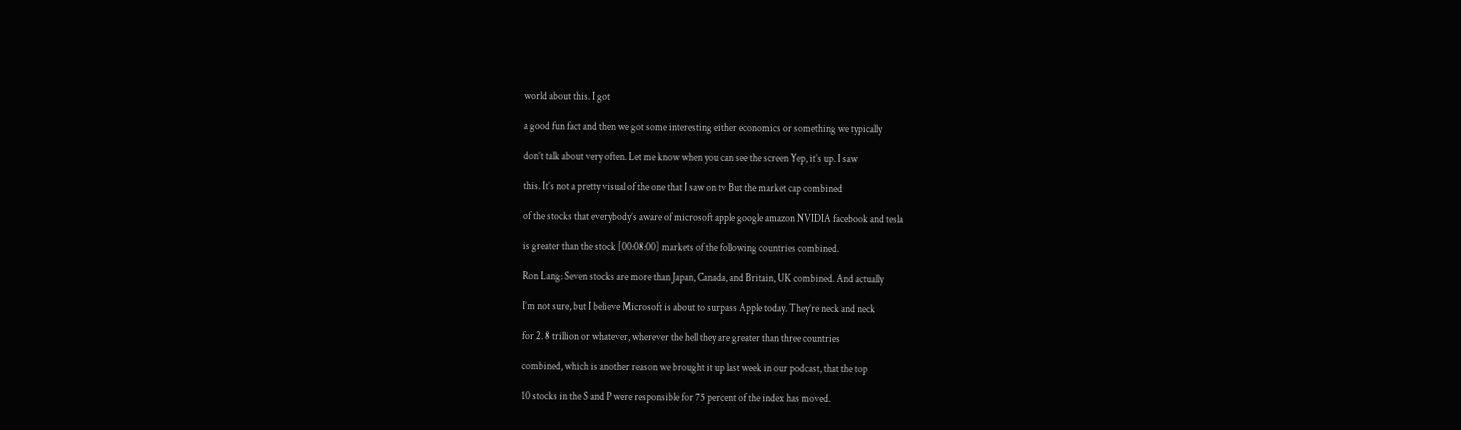world about this. I got

a good fun fact and then we got some interesting either economics or something we typically

don’t talk about very often. Let me know when you can see the screen Yep, it’s up. I saw

this. It’s not a pretty visual of the one that I saw on tv But the market cap combined

of the stocks that everybody’s aware of microsoft apple google amazon NVIDIA facebook and tesla

is greater than the stock [00:08:00] markets of the following countries combined.

Ron Lang: Seven stocks are more than Japan, Canada, and Britain, UK combined. And actually

I’m not sure, but I believe Microsoft is about to surpass Apple today. They’re neck and neck

for 2. 8 trillion or whatever, wherever the hell they are greater than three countries

combined, which is another reason we brought it up last week in our podcast, that the top

10 stocks in the S and P were responsible for 75 percent of the index has moved.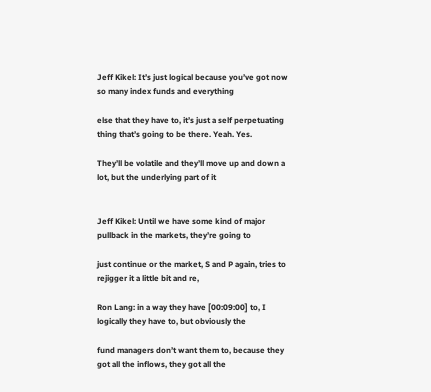Jeff Kikel: It’s just logical because you’ve got now so many index funds and everything

else that they have to, it’s just a self perpetuating thing that’s going to be there. Yeah. Yes.

They’ll be volatile and they’ll move up and down a lot, but the underlying part of it


Jeff Kikel: Until we have some kind of major pullback in the markets, they’re going to

just continue or the market, S and P again, tries to rejigger it a little bit and re,

Ron Lang: in a way they have [00:09:00] to, I logically they have to, but obviously the

fund managers don’t want them to, because they got all the inflows, they got all the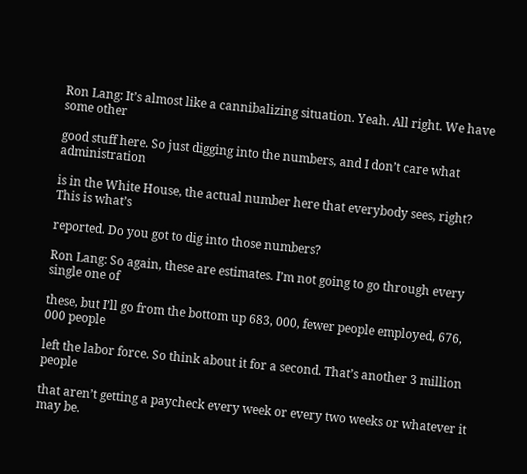Ron Lang: It’s almost like a cannibalizing situation. Yeah. All right. We have some other

good stuff here. So just digging into the numbers, and I don’t care what administration

is in the White House, the actual number here that everybody sees, right? This is what’s

reported. Do you got to dig into those numbers?

Ron Lang: So again, these are estimates. I’m not going to go through every single one of

these, but I’ll go from the bottom up 683, 000, fewer people employed, 676, 000 people

left the labor force. So think about it for a second. That’s another 3 million people

that aren’t getting a paycheck every week or every two weeks or whatever it may be.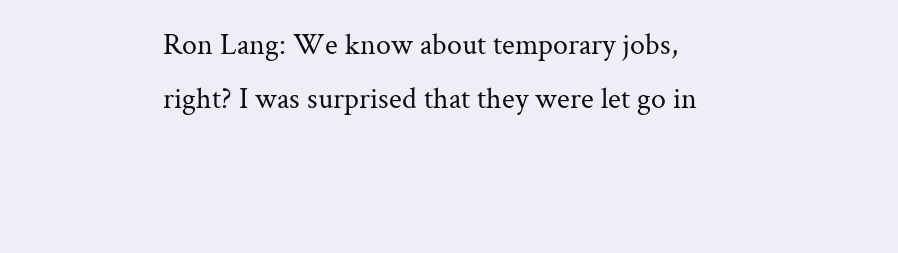Ron Lang: We know about temporary jobs, right? I was surprised that they were let go in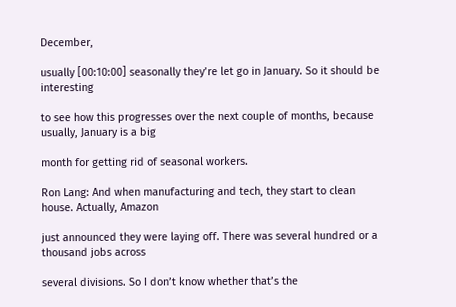December,

usually [00:10:00] seasonally they’re let go in January. So it should be interesting

to see how this progresses over the next couple of months, because usually, January is a big

month for getting rid of seasonal workers.

Ron Lang: And when manufacturing and tech, they start to clean house. Actually, Amazon

just announced they were laying off. There was several hundred or a thousand jobs across

several divisions. So I don’t know whether that’s the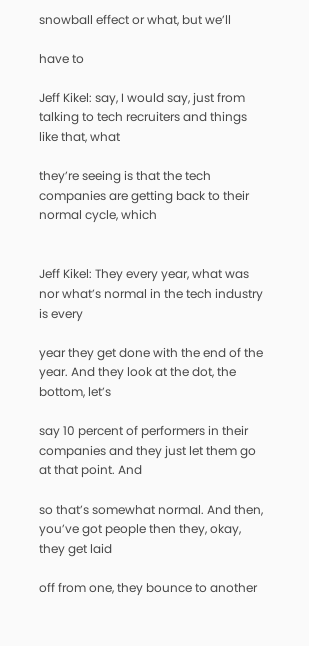snowball effect or what, but we’ll

have to

Jeff Kikel: say, I would say, just from talking to tech recruiters and things like that, what

they’re seeing is that the tech companies are getting back to their normal cycle, which


Jeff Kikel: They every year, what was nor what’s normal in the tech industry is every

year they get done with the end of the year. And they look at the dot, the bottom, let’s

say 10 percent of performers in their companies and they just let them go at that point. And

so that’s somewhat normal. And then, you’ve got people then they, okay, they get laid

off from one, they bounce to another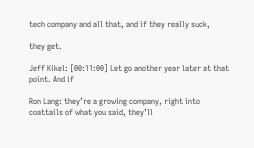tech company and all that, and if they really suck,

they get.

Jeff Kikel: [00:11:00] Let go another year later at that point. And if

Ron Lang: they’re a growing company, right into coattails of what you said, they’ll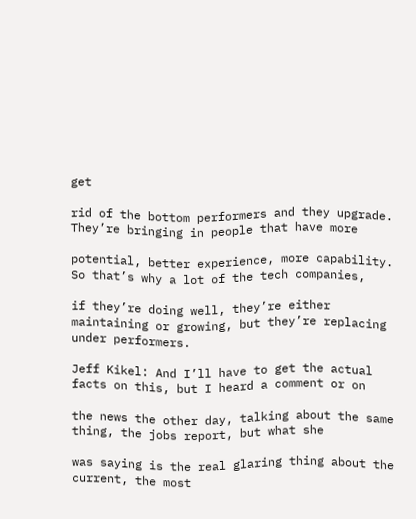get

rid of the bottom performers and they upgrade. They’re bringing in people that have more

potential, better experience, more capability. So that’s why a lot of the tech companies,

if they’re doing well, they’re either maintaining or growing, but they’re replacing under performers.

Jeff Kikel: And I’ll have to get the actual facts on this, but I heard a comment or on

the news the other day, talking about the same thing, the jobs report, but what she

was saying is the real glaring thing about the current, the most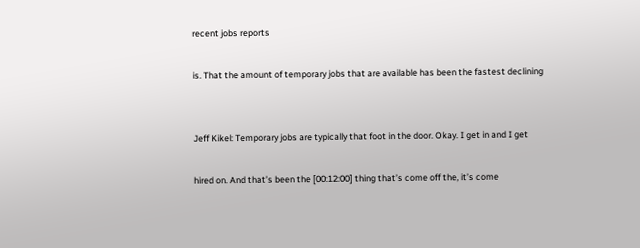recent jobs reports

is. That the amount of temporary jobs that are available has been the fastest declining


Jeff Kikel: Temporary jobs are typically that foot in the door. Okay. I get in and I get

hired on. And that’s been the [00:12:00] thing that’s come off the, it’s come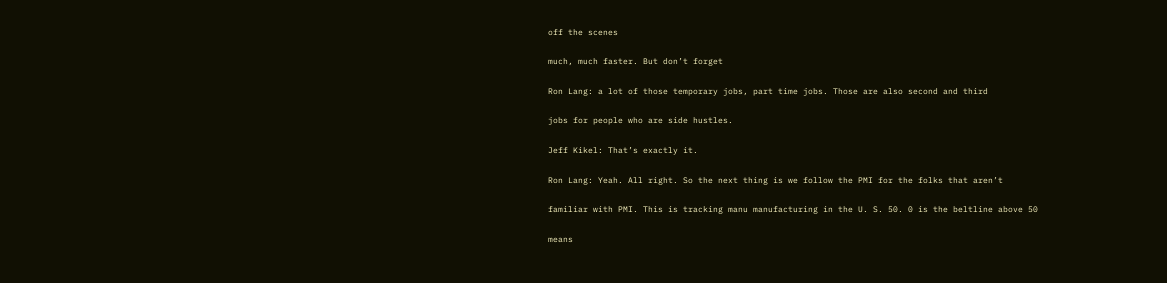off the scenes

much, much faster. But don’t forget

Ron Lang: a lot of those temporary jobs, part time jobs. Those are also second and third

jobs for people who are side hustles.

Jeff Kikel: That’s exactly it.

Ron Lang: Yeah. All right. So the next thing is we follow the PMI for the folks that aren’t

familiar with PMI. This is tracking manu manufacturing in the U. S. 50. 0 is the beltline above 50

means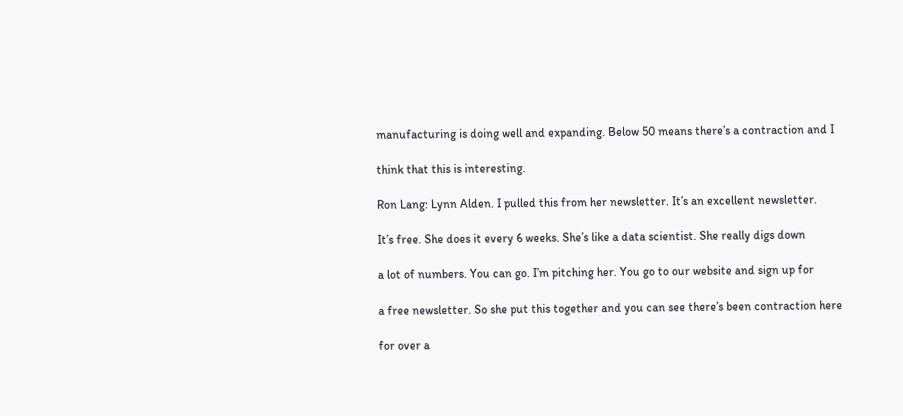manufacturing is doing well and expanding. Below 50 means there’s a contraction and I

think that this is interesting.

Ron Lang: Lynn Alden. I pulled this from her newsletter. It’s an excellent newsletter.

It’s free. She does it every 6 weeks. She’s like a data scientist. She really digs down

a lot of numbers. You can go. I’m pitching her. You go to our website and sign up for

a free newsletter. So she put this together and you can see there’s been contraction here

for over a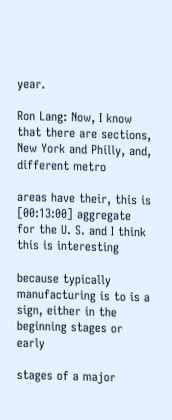year.

Ron Lang: Now, I know that there are sections, New York and Philly, and, different metro

areas have their, this is [00:13:00] aggregate for the U. S. and I think this is interesting

because typically manufacturing is to is a sign, either in the beginning stages or early

stages of a major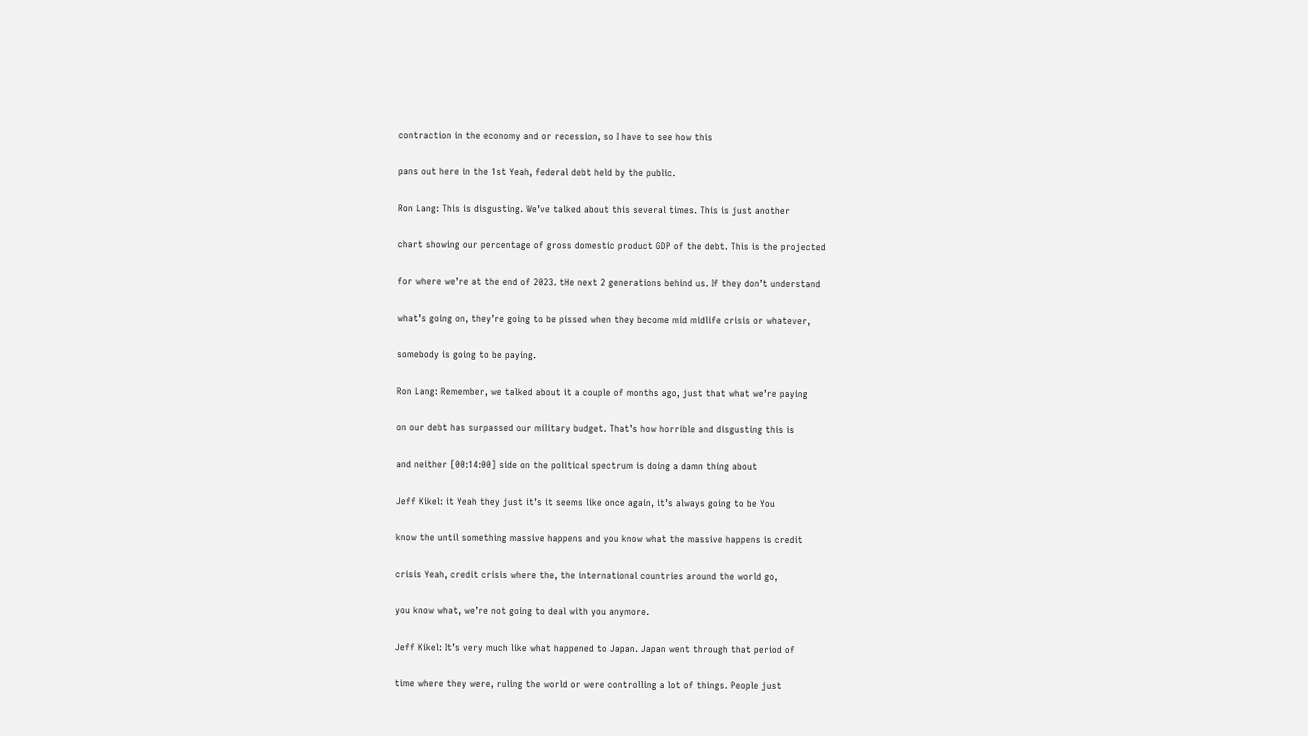contraction in the economy and or recession, so I have to see how this

pans out here in the 1st Yeah, federal debt held by the public.

Ron Lang: This is disgusting. We’ve talked about this several times. This is just another

chart showing our percentage of gross domestic product GDP of the debt. This is the projected

for where we’re at the end of 2023. tHe next 2 generations behind us. If they don’t understand

what’s going on, they’re going to be pissed when they become mid midlife crisis or whatever,

somebody is going to be paying.

Ron Lang: Remember, we talked about it a couple of months ago, just that what we’re paying

on our debt has surpassed our military budget. That’s how horrible and disgusting this is

and neither [00:14:00] side on the political spectrum is doing a damn thing about

Jeff Kikel: it Yeah they just it’s it seems like once again, it’s always going to be You

know the until something massive happens and you know what the massive happens is credit

crisis Yeah, credit crisis where the, the international countries around the world go,

you know what, we’re not going to deal with you anymore.

Jeff Kikel: It’s very much like what happened to Japan. Japan went through that period of

time where they were, ruling the world or were controlling a lot of things. People just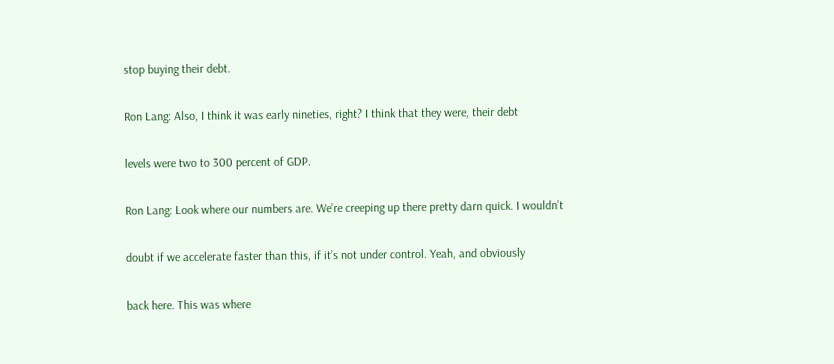stop buying their debt.

Ron Lang: Also, I think it was early nineties, right? I think that they were, their debt

levels were two to 300 percent of GDP.

Ron Lang: Look where our numbers are. We’re creeping up there pretty darn quick. I wouldn’t

doubt if we accelerate faster than this, if it’s not under control. Yeah, and obviously

back here. This was where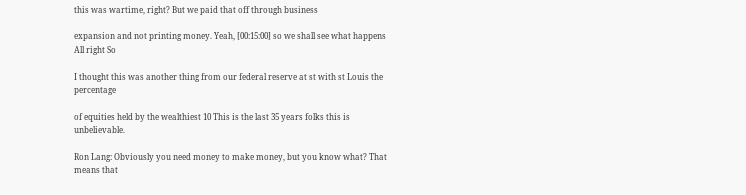this was wartime, right? But we paid that off through business

expansion and not printing money. Yeah, [00:15:00] so we shall see what happens All right So

I thought this was another thing from our federal reserve at st with st Louis the percentage

of equities held by the wealthiest 10 This is the last 35 years folks this is unbelievable.

Ron Lang: Obviously you need money to make money, but you know what? That means that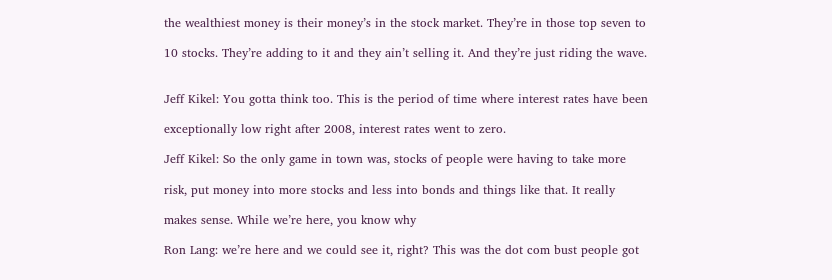the wealthiest money is their money’s in the stock market. They’re in those top seven to

10 stocks. They’re adding to it and they ain’t selling it. And they’re just riding the wave.


Jeff Kikel: You gotta think too. This is the period of time where interest rates have been

exceptionally low right after 2008, interest rates went to zero.

Jeff Kikel: So the only game in town was, stocks of people were having to take more

risk, put money into more stocks and less into bonds and things like that. It really

makes sense. While we’re here, you know why

Ron Lang: we’re here and we could see it, right? This was the dot com bust people got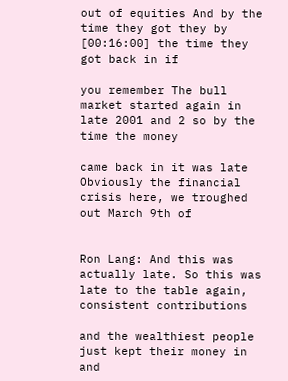out of equities And by the time they got they by [00:16:00] the time they got back in if

you remember The bull market started again in late 2001 and 2 so by the time the money

came back in it was late Obviously the financial crisis here, we troughed out March 9th of


Ron Lang: And this was actually late. So this was late to the table again, consistent contributions

and the wealthiest people just kept their money in and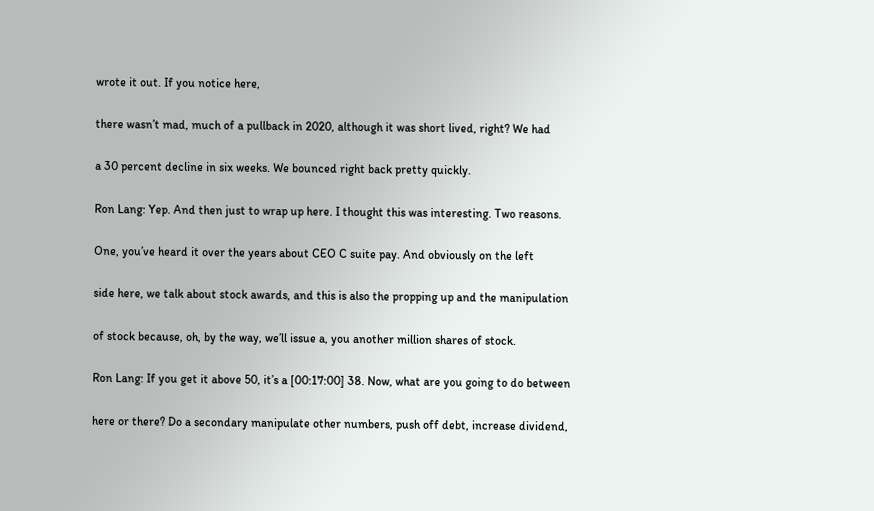wrote it out. If you notice here,

there wasn’t mad, much of a pullback in 2020, although it was short lived, right? We had

a 30 percent decline in six weeks. We bounced right back pretty quickly.

Ron Lang: Yep. And then just to wrap up here. I thought this was interesting. Two reasons.

One, you’ve heard it over the years about CEO C suite pay. And obviously on the left

side here, we talk about stock awards, and this is also the propping up and the manipulation

of stock because, oh, by the way, we’ll issue a, you another million shares of stock.

Ron Lang: If you get it above 50, it’s a [00:17:00] 38. Now, what are you going to do between

here or there? Do a secondary manipulate other numbers, push off debt, increase dividend,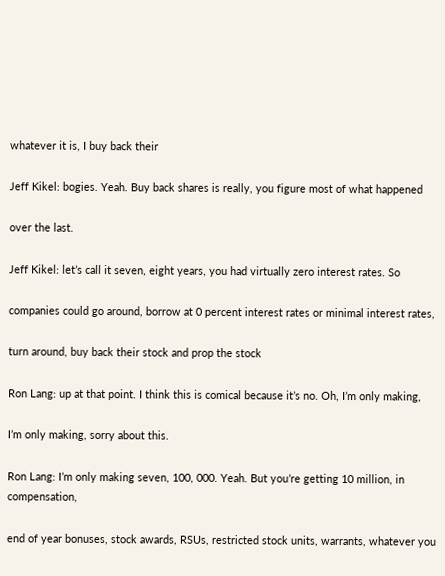whatever it is, I buy back their

Jeff Kikel: bogies. Yeah. Buy back shares is really, you figure most of what happened

over the last.

Jeff Kikel: let’s call it seven, eight years, you had virtually zero interest rates. So

companies could go around, borrow at 0 percent interest rates or minimal interest rates,

turn around, buy back their stock and prop the stock

Ron Lang: up at that point. I think this is comical because it’s no. Oh, I’m only making,

I’m only making, sorry about this.

Ron Lang: I’m only making seven, 100, 000. Yeah. But you’re getting 10 million, in compensation,

end of year bonuses, stock awards, RSUs, restricted stock units, warrants, whatever you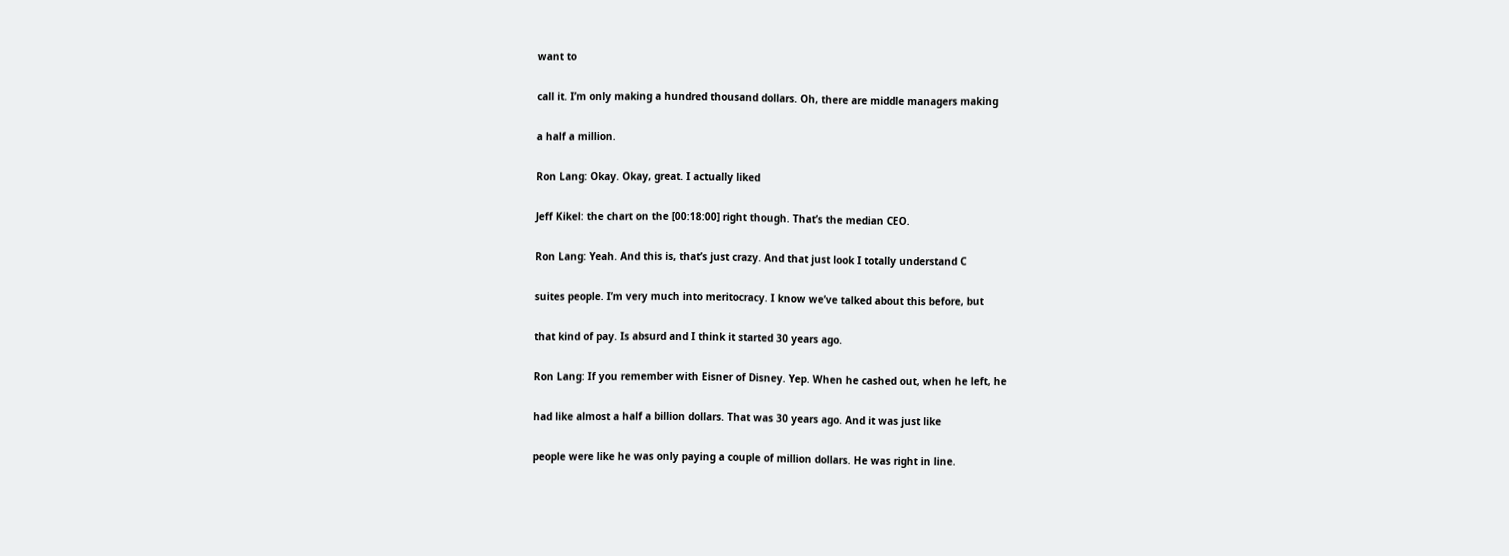want to

call it. I’m only making a hundred thousand dollars. Oh, there are middle managers making

a half a million.

Ron Lang: Okay. Okay, great. I actually liked

Jeff Kikel: the chart on the [00:18:00] right though. That’s the median CEO.

Ron Lang: Yeah. And this is, that’s just crazy. And that just look I totally understand C

suites people. I’m very much into meritocracy. I know we’ve talked about this before, but

that kind of pay. Is absurd and I think it started 30 years ago.

Ron Lang: If you remember with Eisner of Disney. Yep. When he cashed out, when he left, he

had like almost a half a billion dollars. That was 30 years ago. And it was just like

people were like he was only paying a couple of million dollars. He was right in line.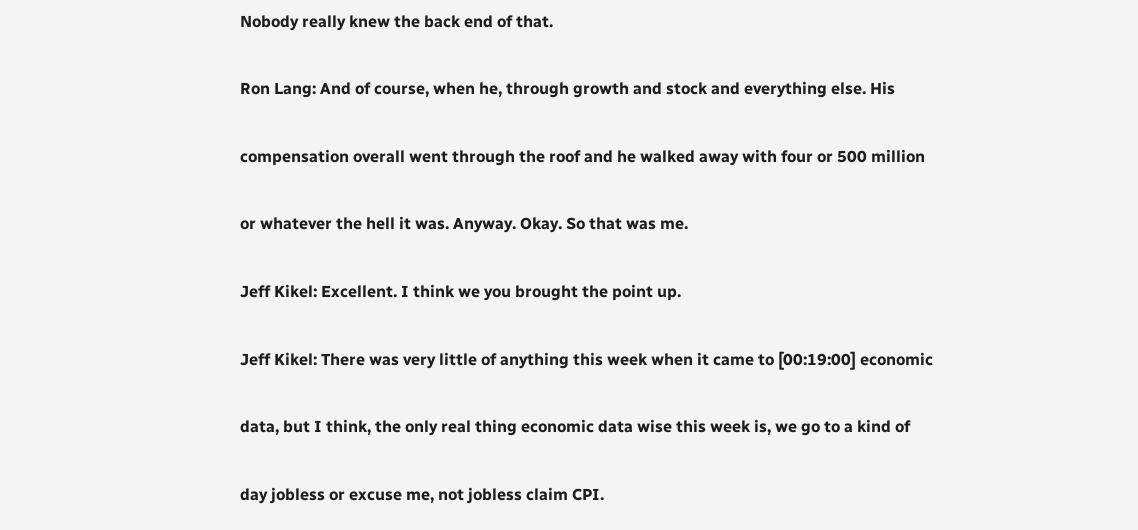Nobody really knew the back end of that.

Ron Lang: And of course, when he, through growth and stock and everything else. His

compensation overall went through the roof and he walked away with four or 500 million

or whatever the hell it was. Anyway. Okay. So that was me.

Jeff Kikel: Excellent. I think we you brought the point up.

Jeff Kikel: There was very little of anything this week when it came to [00:19:00] economic

data, but I think, the only real thing economic data wise this week is, we go to a kind of

day jobless or excuse me, not jobless claim CPI.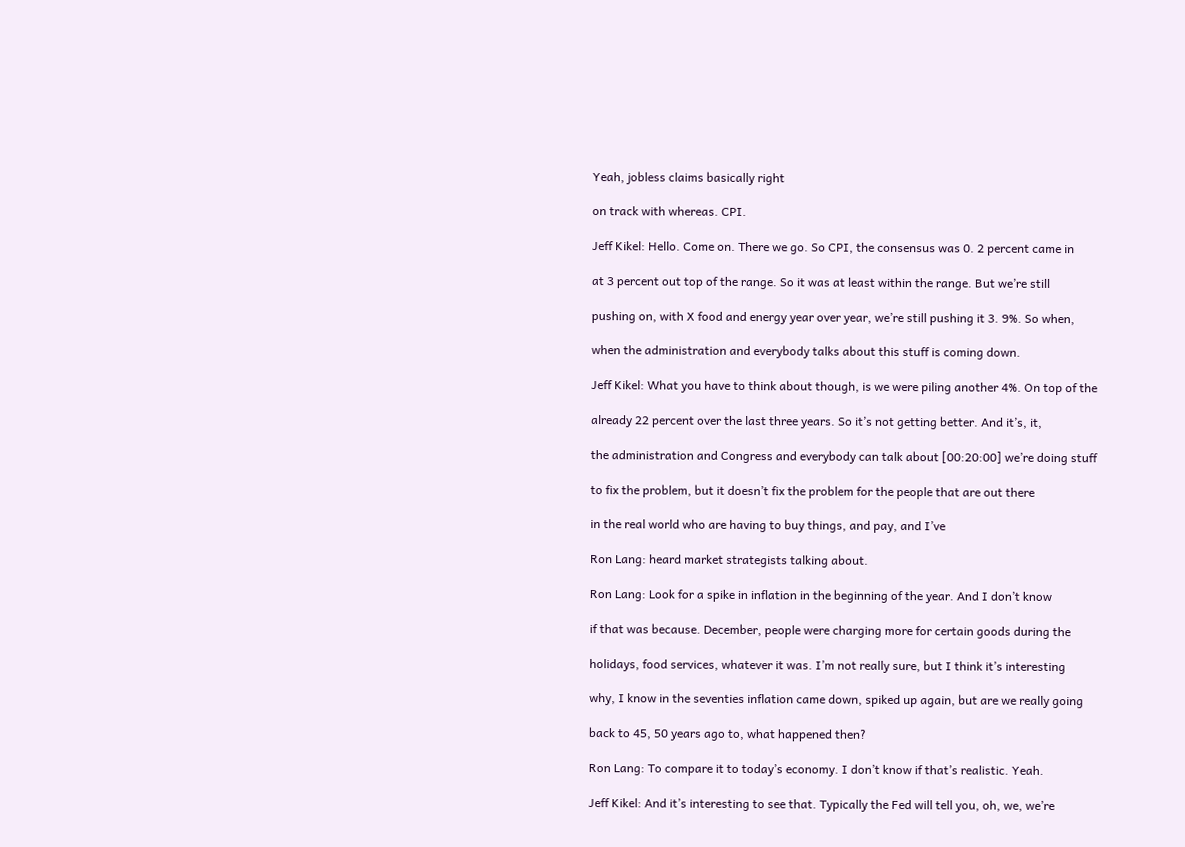Yeah, jobless claims basically right

on track with whereas. CPI.

Jeff Kikel: Hello. Come on. There we go. So CPI, the consensus was 0. 2 percent came in

at 3 percent out top of the range. So it was at least within the range. But we’re still

pushing on, with X food and energy year over year, we’re still pushing it 3. 9%. So when,

when the administration and everybody talks about this stuff is coming down.

Jeff Kikel: What you have to think about though, is we were piling another 4%. On top of the

already 22 percent over the last three years. So it’s not getting better. And it’s, it,

the administration and Congress and everybody can talk about [00:20:00] we’re doing stuff

to fix the problem, but it doesn’t fix the problem for the people that are out there

in the real world who are having to buy things, and pay, and I’ve

Ron Lang: heard market strategists talking about.

Ron Lang: Look for a spike in inflation in the beginning of the year. And I don’t know

if that was because. December, people were charging more for certain goods during the

holidays, food services, whatever it was. I’m not really sure, but I think it’s interesting

why, I know in the seventies inflation came down, spiked up again, but are we really going

back to 45, 50 years ago to, what happened then?

Ron Lang: To compare it to today’s economy. I don’t know if that’s realistic. Yeah.

Jeff Kikel: And it’s interesting to see that. Typically the Fed will tell you, oh, we, we’re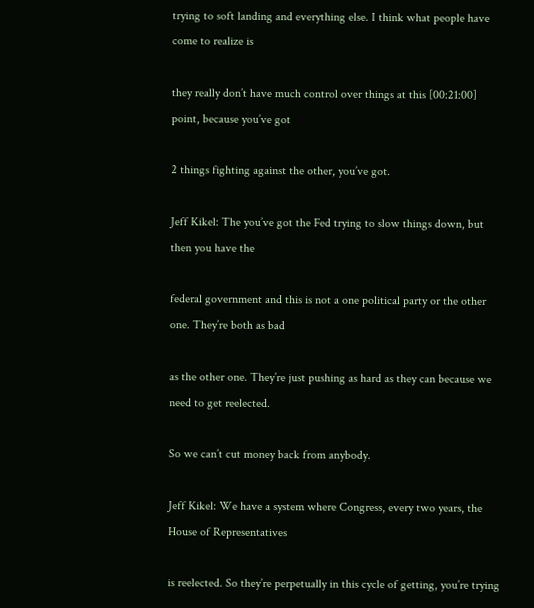trying to soft landing and everything else. I think what people have come to realize is

they really don’t have much control over things at this [00:21:00] point, because you’ve got

2 things fighting against the other, you’ve got.

Jeff Kikel: The you’ve got the Fed trying to slow things down, but then you have the

federal government and this is not a one political party or the other one. They’re both as bad

as the other one. They’re just pushing as hard as they can because we need to get reelected.

So we can’t cut money back from anybody.

Jeff Kikel: We have a system where Congress, every two years, the House of Representatives

is reelected. So they’re perpetually in this cycle of getting, you’re trying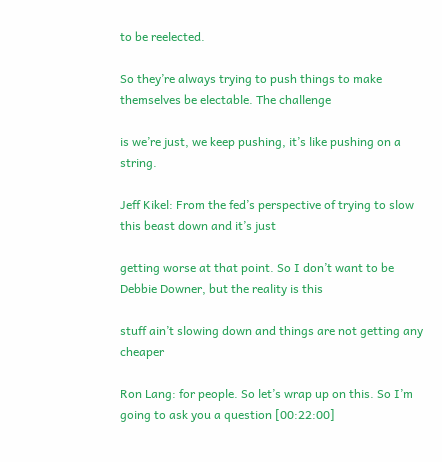to be reelected.

So they’re always trying to push things to make themselves be electable. The challenge

is we’re just, we keep pushing, it’s like pushing on a string.

Jeff Kikel: From the fed’s perspective of trying to slow this beast down and it’s just

getting worse at that point. So I don’t want to be Debbie Downer, but the reality is this

stuff ain’t slowing down and things are not getting any cheaper

Ron Lang: for people. So let’s wrap up on this. So I’m going to ask you a question [00:22:00]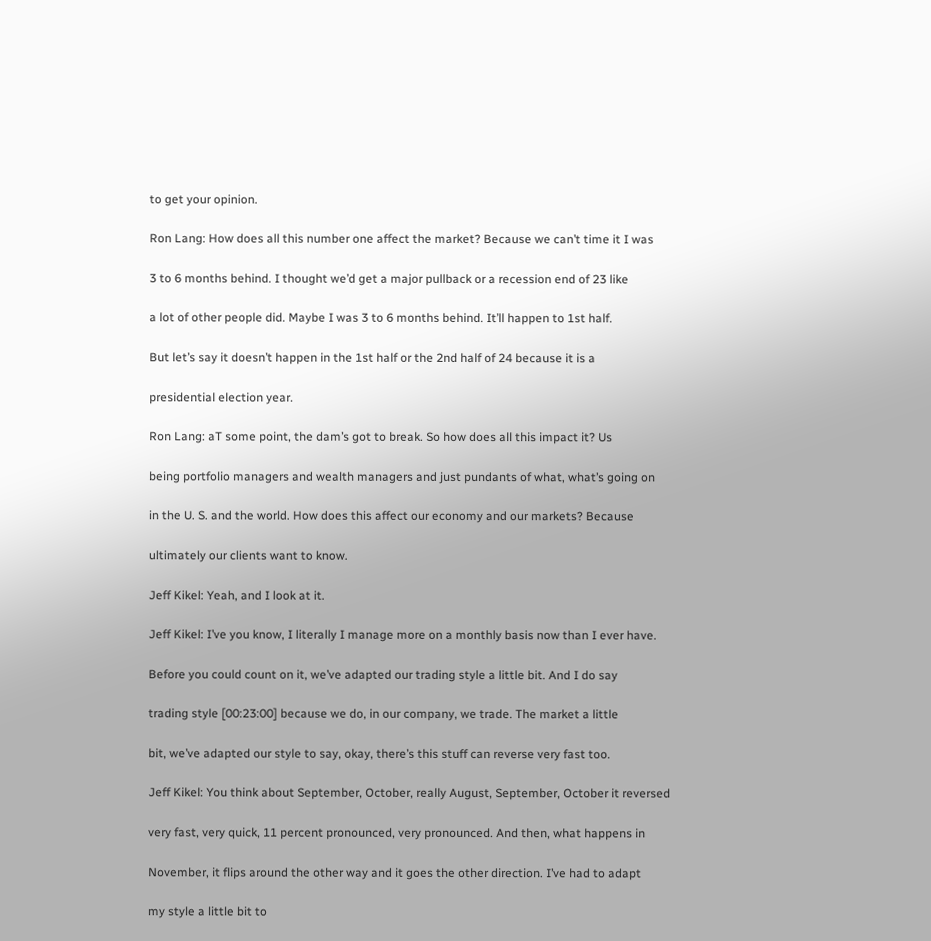to get your opinion.

Ron Lang: How does all this number one affect the market? Because we can’t time it I was

3 to 6 months behind. I thought we’d get a major pullback or a recession end of 23 like

a lot of other people did. Maybe I was 3 to 6 months behind. It’ll happen to 1st half.

But let’s say it doesn’t happen in the 1st half or the 2nd half of 24 because it is a

presidential election year.

Ron Lang: aT some point, the dam’s got to break. So how does all this impact it? Us

being portfolio managers and wealth managers and just pundants of what, what’s going on

in the U. S. and the world. How does this affect our economy and our markets? Because

ultimately our clients want to know.

Jeff Kikel: Yeah, and I look at it.

Jeff Kikel: I’ve you know, I literally I manage more on a monthly basis now than I ever have.

Before you could count on it, we’ve adapted our trading style a little bit. And I do say

trading style [00:23:00] because we do, in our company, we trade. The market a little

bit, we’ve adapted our style to say, okay, there’s this stuff can reverse very fast too.

Jeff Kikel: You think about September, October, really August, September, October it reversed

very fast, very quick, 11 percent pronounced, very pronounced. And then, what happens in

November, it flips around the other way and it goes the other direction. I’ve had to adapt

my style a little bit to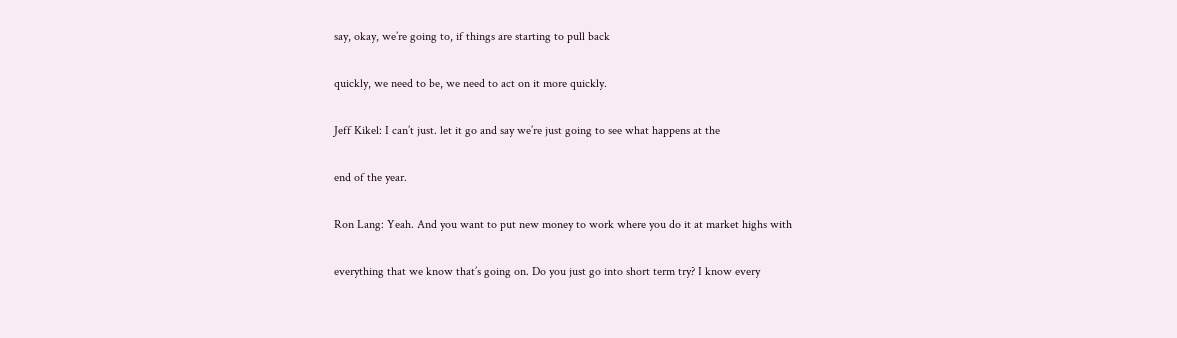say, okay, we’re going to, if things are starting to pull back

quickly, we need to be, we need to act on it more quickly.

Jeff Kikel: I can’t just. let it go and say we’re just going to see what happens at the

end of the year.

Ron Lang: Yeah. And you want to put new money to work where you do it at market highs with

everything that we know that’s going on. Do you just go into short term try? I know every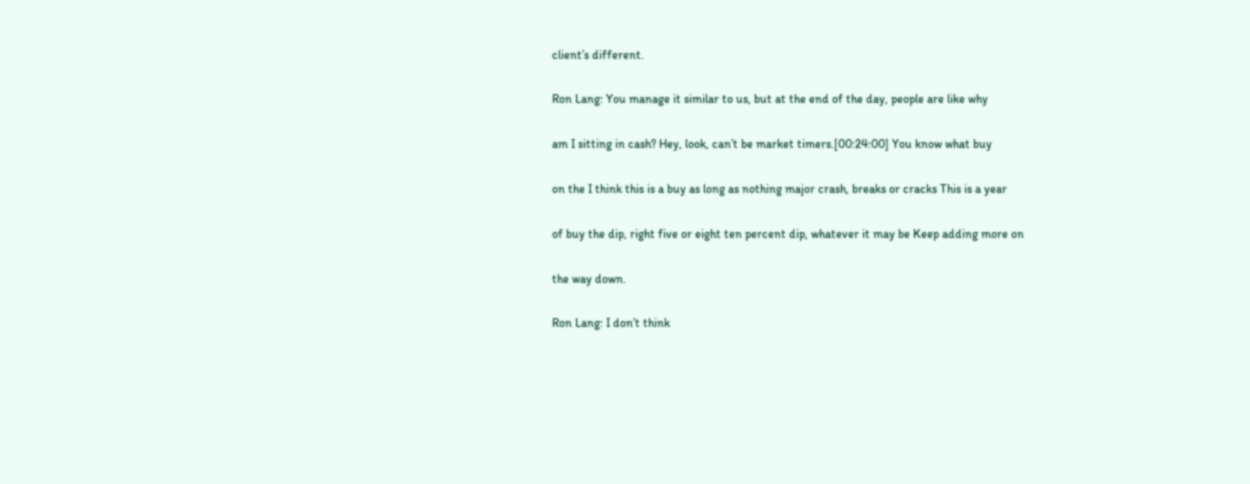client’s different.

Ron Lang: You manage it similar to us, but at the end of the day, people are like why

am I sitting in cash? Hey, look, can’t be market timers.[00:24:00] You know what buy

on the I think this is a buy as long as nothing major crash, breaks or cracks This is a year

of buy the dip, right five or eight ten percent dip, whatever it may be Keep adding more on

the way down.

Ron Lang: I don’t think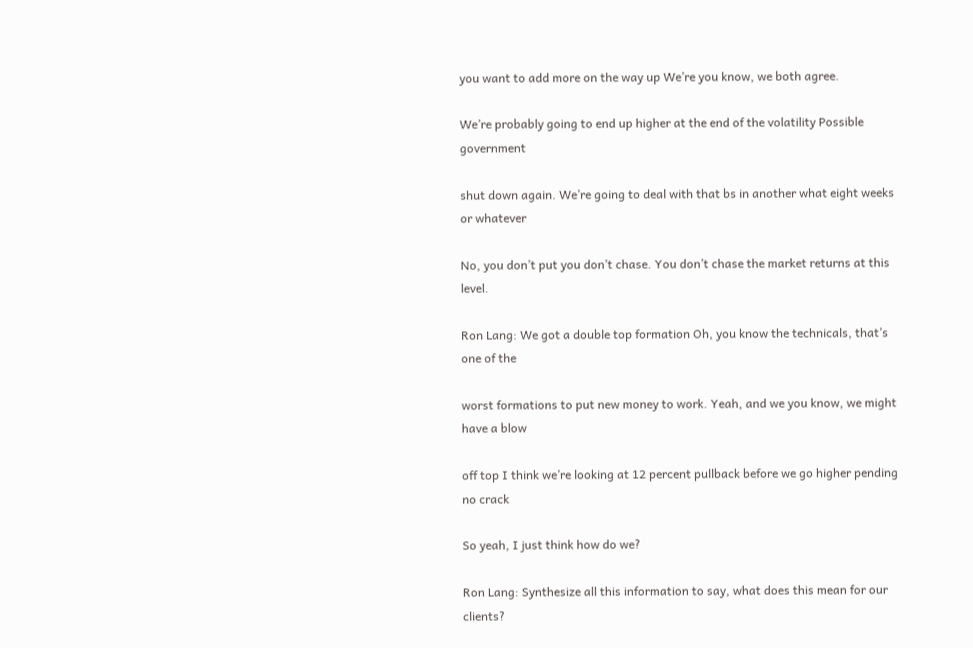you want to add more on the way up We’re you know, we both agree.

We’re probably going to end up higher at the end of the volatility Possible government

shut down again. We’re going to deal with that bs in another what eight weeks or whatever

No, you don’t put you don’t chase. You don’t chase the market returns at this level.

Ron Lang: We got a double top formation Oh, you know the technicals, that’s one of the

worst formations to put new money to work. Yeah, and we you know, we might have a blow

off top I think we’re looking at 12 percent pullback before we go higher pending no crack

So yeah, I just think how do we?

Ron Lang: Synthesize all this information to say, what does this mean for our clients?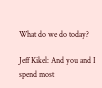What do we do today?

Jeff Kikel: And you and I spend most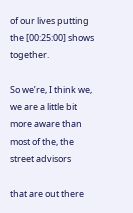of our lives putting the [00:25:00] shows together.

So we’re, I think we, we are a little bit more aware than most of the, the street advisors

that are out there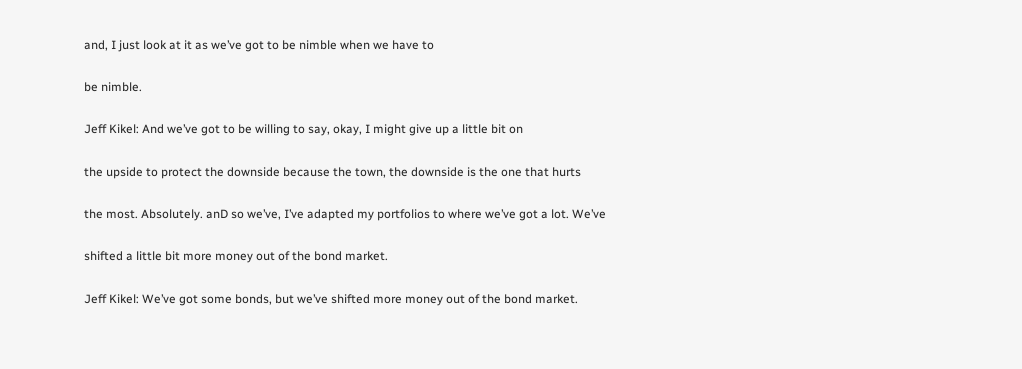and, I just look at it as we’ve got to be nimble when we have to

be nimble.

Jeff Kikel: And we’ve got to be willing to say, okay, I might give up a little bit on

the upside to protect the downside because the town, the downside is the one that hurts

the most. Absolutely. anD so we’ve, I’ve adapted my portfolios to where we’ve got a lot. We’ve

shifted a little bit more money out of the bond market.

Jeff Kikel: We’ve got some bonds, but we’ve shifted more money out of the bond market.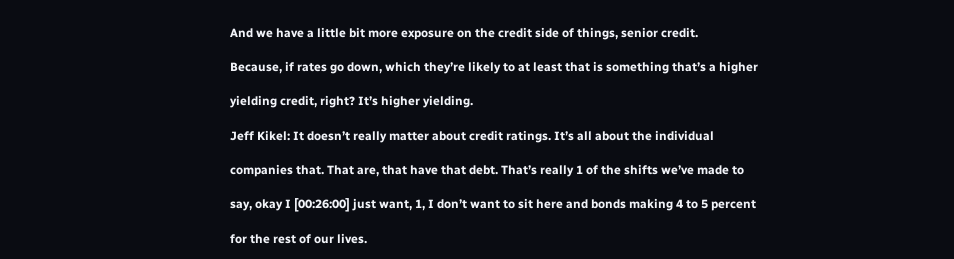And we have a little bit more exposure on the credit side of things, senior credit.

Because, if rates go down, which they’re likely to at least that is something that’s a higher

yielding credit, right? It’s higher yielding.

Jeff Kikel: It doesn’t really matter about credit ratings. It’s all about the individual

companies that. That are, that have that debt. That’s really 1 of the shifts we’ve made to

say, okay I [00:26:00] just want, 1, I don’t want to sit here and bonds making 4 to 5 percent

for the rest of our lives.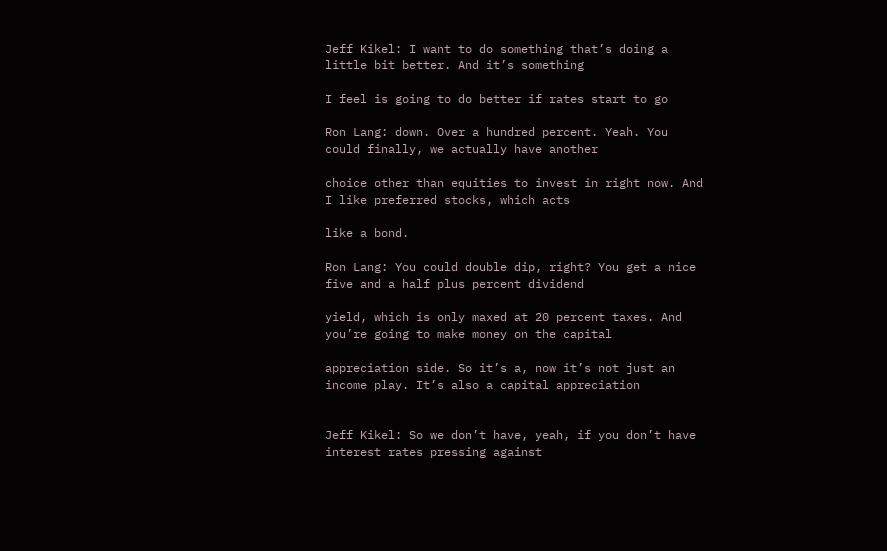Jeff Kikel: I want to do something that’s doing a little bit better. And it’s something

I feel is going to do better if rates start to go

Ron Lang: down. Over a hundred percent. Yeah. You could finally, we actually have another

choice other than equities to invest in right now. And I like preferred stocks, which acts

like a bond.

Ron Lang: You could double dip, right? You get a nice five and a half plus percent dividend

yield, which is only maxed at 20 percent taxes. And you’re going to make money on the capital

appreciation side. So it’s a, now it’s not just an income play. It’s also a capital appreciation


Jeff Kikel: So we don’t have, yeah, if you don’t have interest rates pressing against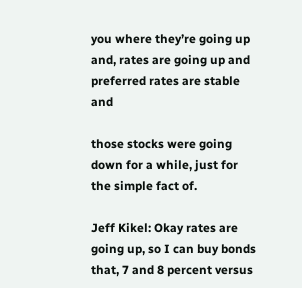you where they’re going up and, rates are going up and preferred rates are stable and

those stocks were going down for a while, just for the simple fact of.

Jeff Kikel: Okay rates are going up, so I can buy bonds that, 7 and 8 percent versus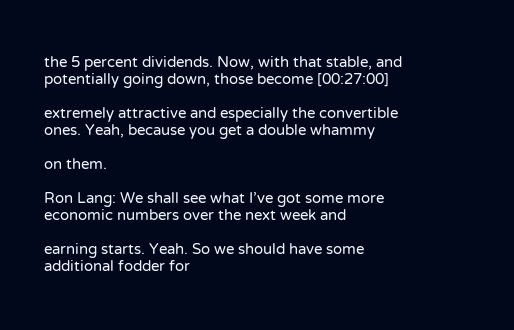the 5 percent dividends. Now, with that stable, and potentially going down, those become [00:27:00]

extremely attractive and especially the convertible ones. Yeah, because you get a double whammy

on them.

Ron Lang: We shall see what I’ve got some more economic numbers over the next week and

earning starts. Yeah. So we should have some additional fodder for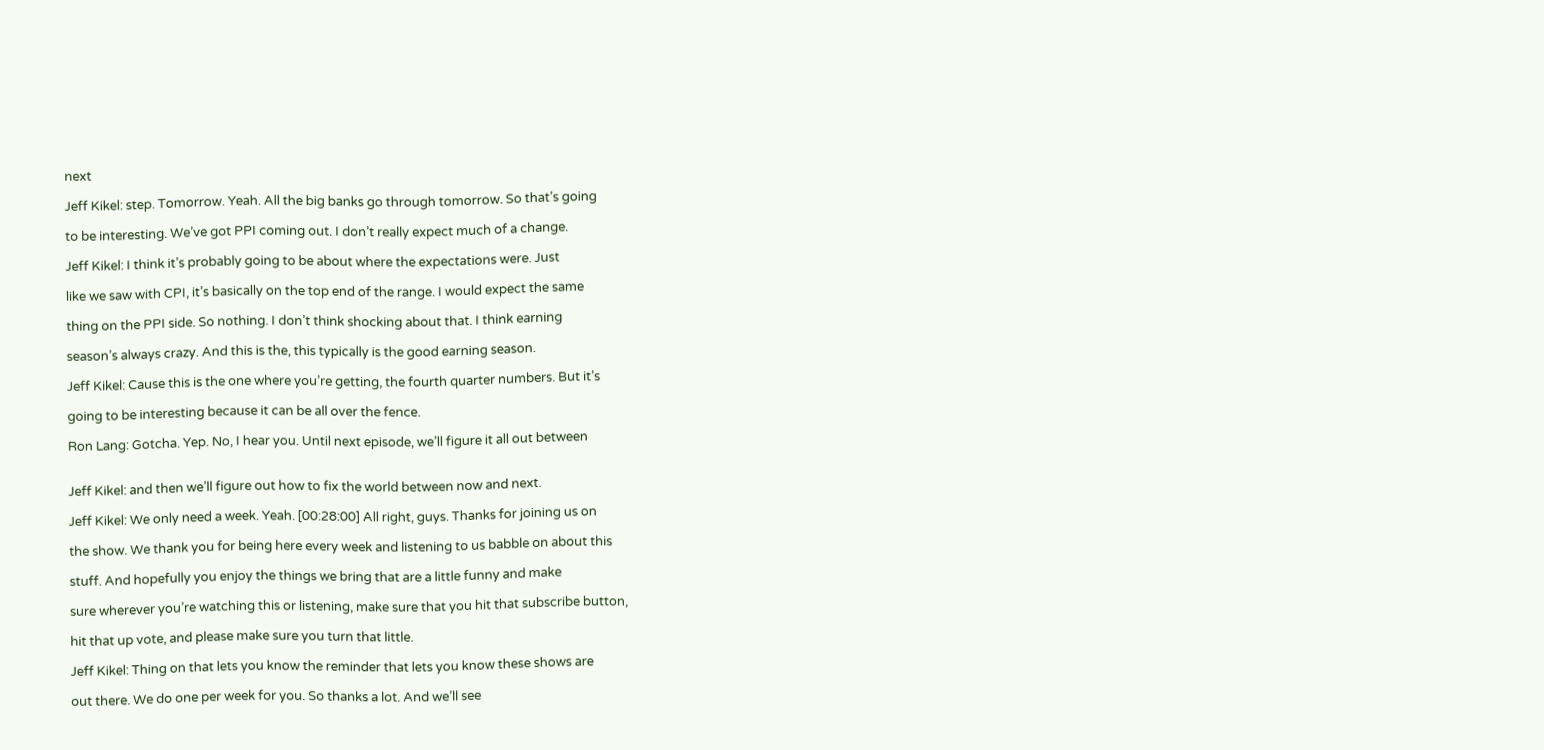next

Jeff Kikel: step. Tomorrow. Yeah. All the big banks go through tomorrow. So that’s going

to be interesting. We’ve got PPI coming out. I don’t really expect much of a change.

Jeff Kikel: I think it’s probably going to be about where the expectations were. Just

like we saw with CPI, it’s basically on the top end of the range. I would expect the same

thing on the PPI side. So nothing. I don’t think shocking about that. I think earning

season’s always crazy. And this is the, this typically is the good earning season.

Jeff Kikel: Cause this is the one where you’re getting, the fourth quarter numbers. But it’s

going to be interesting because it can be all over the fence.

Ron Lang: Gotcha. Yep. No, I hear you. Until next episode, we’ll figure it all out between


Jeff Kikel: and then we’ll figure out how to fix the world between now and next.

Jeff Kikel: We only need a week. Yeah. [00:28:00] All right, guys. Thanks for joining us on

the show. We thank you for being here every week and listening to us babble on about this

stuff. And hopefully you enjoy the things we bring that are a little funny and make

sure wherever you’re watching this or listening, make sure that you hit that subscribe button,

hit that up vote, and please make sure you turn that little.

Jeff Kikel: Thing on that lets you know the reminder that lets you know these shows are

out there. We do one per week for you. So thanks a lot. And we’ll see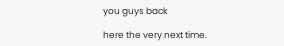you guys back

here the very next time.